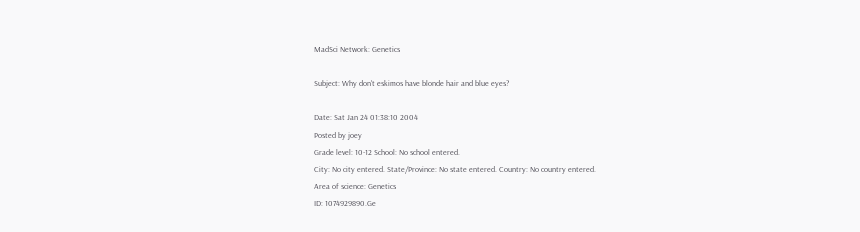MadSci Network: Genetics

Subject: Why don't eskimos have blonde hair and blue eyes?

Date: Sat Jan 24 01:38:10 2004
Posted by joey
Grade level: 10-12 School: No school entered.
City: No city entered. State/Province: No state entered. Country: No country entered.
Area of science: Genetics
ID: 1074929890.Ge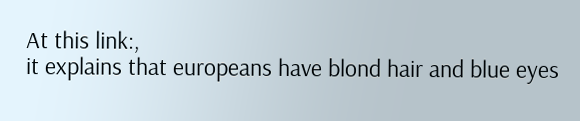At this link:,
it explains that europeans have blond hair and blue eyes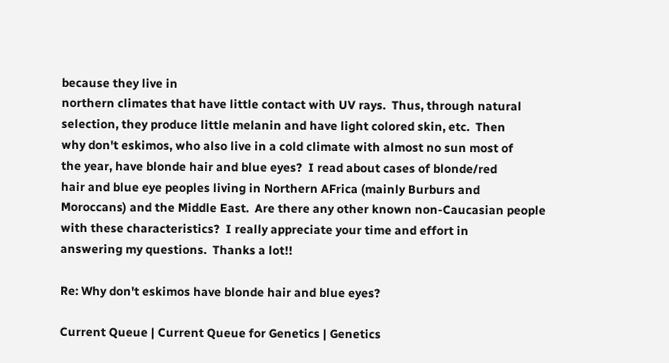because they live in
northern climates that have little contact with UV rays.  Thus, through natural
selection, they produce little melanin and have light colored skin, etc.  Then
why don't eskimos, who also live in a cold climate with almost no sun most of
the year, have blonde hair and blue eyes?  I read about cases of blonde/red
hair and blue eye peoples living in Northern AFrica (mainly Burburs and
Moroccans) and the Middle East.  Are there any other known non-Caucasian people
with these characteristics?  I really appreciate your time and effort in
answering my questions.  Thanks a lot!!

Re: Why don't eskimos have blonde hair and blue eyes?

Current Queue | Current Queue for Genetics | Genetics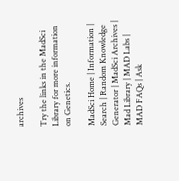archives

Try the links in the MadSci Library for more information on Genetics.

MadSci Home | Information | Search | Random Knowledge Generator | MadSci Archives | Mad Library | MAD Labs | MAD FAQs | Ask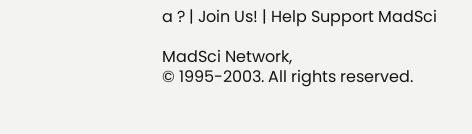a ? | Join Us! | Help Support MadSci

MadSci Network,
© 1995-2003. All rights reserved.